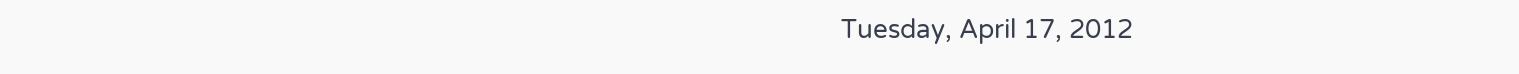Tuesday, April 17, 2012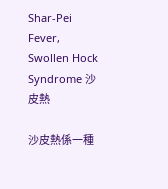Shar-Pei Fever, Swollen Hock Syndrome 沙皮熱

沙皮熱係一種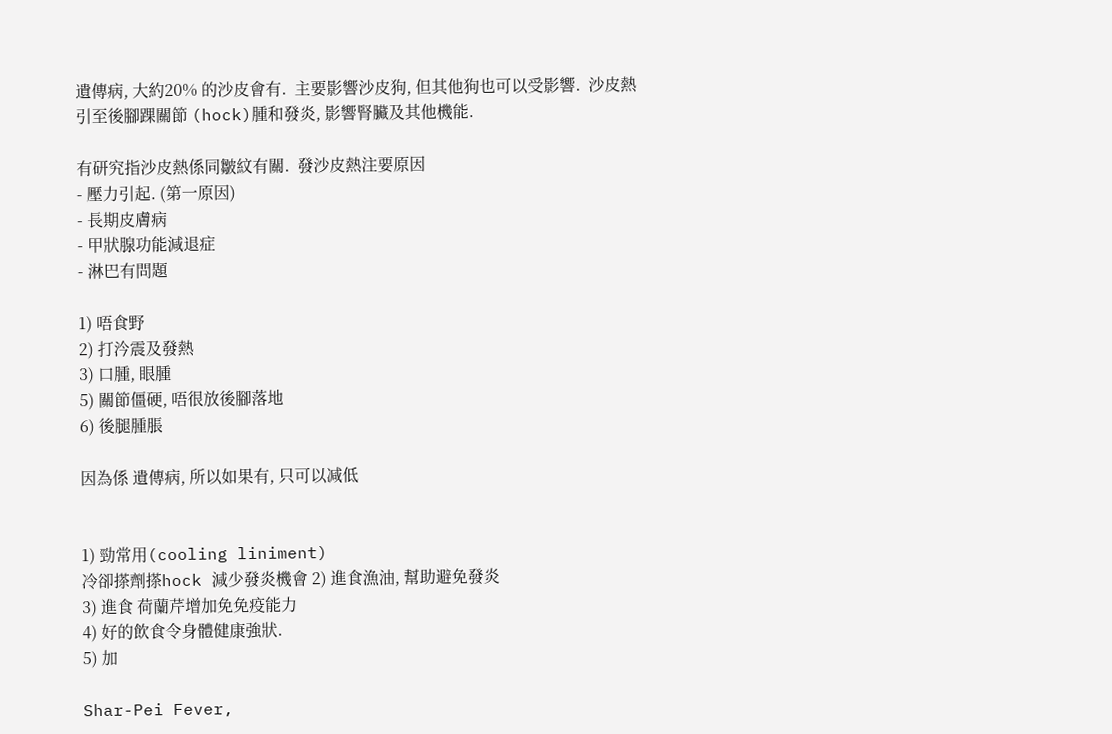遺傳病, 大約20% 的沙皮會有.  主要影響沙皮狗, 但其他狗也可以受影響.  沙皮熱引至後腳踝關節 (hock)腫和發炎, 影響腎臟及其他機能.

有研究指沙皮熱係同皺紋有關.  發沙皮熱注要原因
- 壓力引起. (第一原因)
- 長期皮膚病
- 甲狀腺功能減退症
- 淋巴有問題

1) 唔食野
2) 打汵震及發熱
3) 口腫, 眼腫
5) 關節僵硬, 唔很放後腳落地
6) 後腿腫脹

因為係 遺傳病, 所以如果有, 只可以减低


1) 勁常用(cooling liniment)
冷卻搽劑搽hock 減少發炎機會 2) 進食漁油, 幫助避免發炎
3) 進食 荷蘭芹增加免免疫能力
4) 好的飲食令身體健康強狀.
5) 加

Shar-Pei Fever,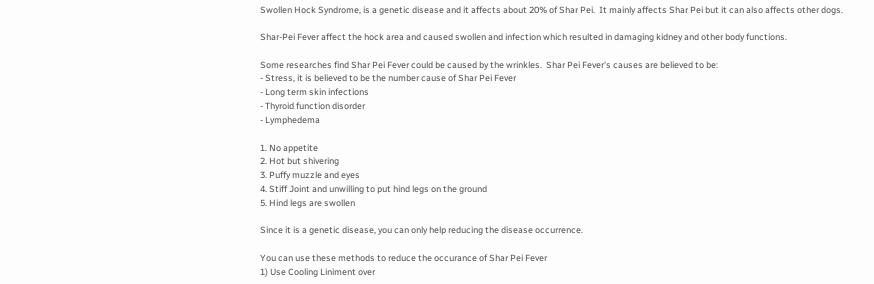Swollen Hock Syndrome, is a genetic disease and it affects about 20% of Shar Pei.  It mainly affects Shar Pei but it can also affects other dogs.

Shar-Pei Fever affect the hock area and caused swollen and infection which resulted in damaging kidney and other body functions.

Some researches find Shar Pei Fever could be caused by the wrinkles.  Shar Pei Fever's causes are believed to be:
- Stress, it is believed to be the number cause of Shar Pei Fever
- Long term skin infections
- Thyroid function disorder
- Lymphedema

1. No appetite
2. Hot but shivering
3. Puffy muzzle and eyes
4. Stiff Joint and unwilling to put hind legs on the ground
5. Hind legs are swollen

Since it is a genetic disease, you can only help reducing the disease occurrence.

You can use these methods to reduce the occurance of Shar Pei Fever
1) Use Cooling Liniment over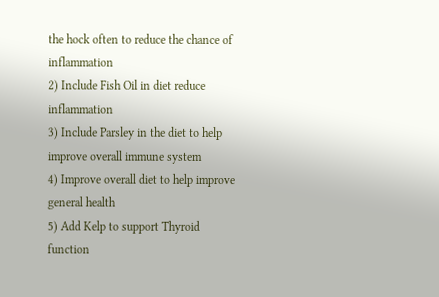the hock often to reduce the chance of inflammation
2) Include Fish Oil in diet reduce inflammation
3) Include Parsley in the diet to help improve overall immune system
4) Improve overall diet to help improve general health
5) Add Kelp to support Thyroid function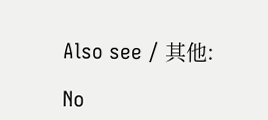Also see / 其他:

No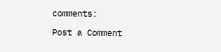comments:

Post a Comment